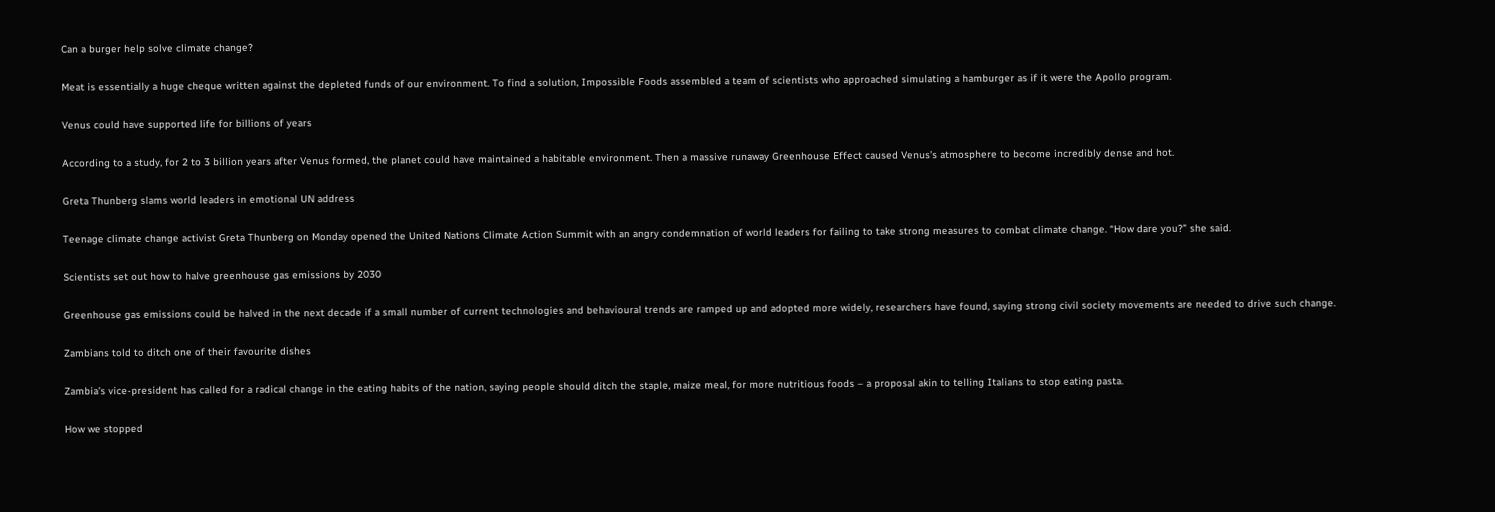Can a burger help solve climate change?

Meat is essentially a huge cheque written against the depleted funds of our environment. To find a solution, Impossible Foods assembled a team of scientists who approached simulating a hamburger as if it were the Apollo program.

Venus could have supported life for billions of years

According to a study, for 2 to 3 billion years after Venus formed, the planet could have maintained a habitable environment. Then a massive runaway Greenhouse Effect caused Venus’s atmosphere to become incredibly dense and hot.

Greta Thunberg slams world leaders in emotional UN address

Teenage climate change activist Greta Thunberg on Monday opened the United Nations Climate Action Summit with an angry condemnation of world leaders for failing to take strong measures to combat climate change. “How dare you?” she said.

Scientists set out how to halve greenhouse gas emissions by 2030

Greenhouse gas emissions could be halved in the next decade if a small number of current technologies and behavioural trends are ramped up and adopted more widely, researchers have found, saying strong civil society movements are needed to drive such change.

Zambians told to ditch one of their favourite dishes

Zambia’s vice-president has called for a radical change in the eating habits of the nation, saying people should ditch the staple, maize meal, for more nutritious foods – a proposal akin to telling Italians to stop eating pasta.

How we stopped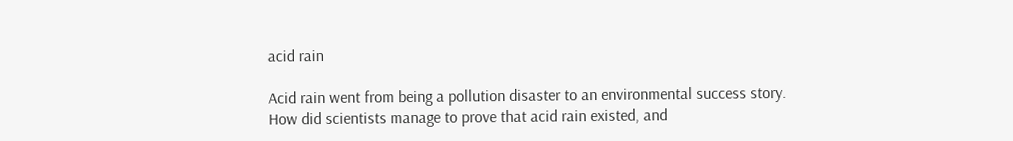acid rain

Acid rain went from being a pollution disaster to an environmental success story. How did scientists manage to prove that acid rain existed, and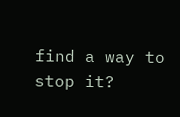find a way to stop it?